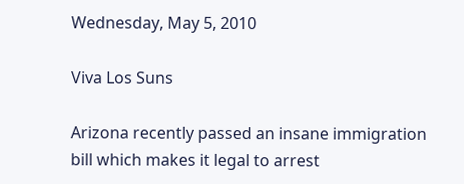Wednesday, May 5, 2010

Viva Los Suns

Arizona recently passed an insane immigration bill which makes it legal to arrest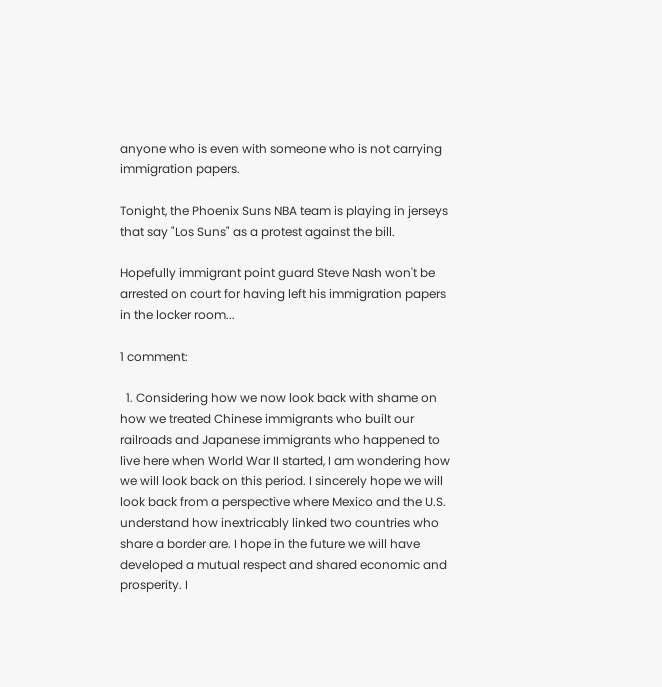anyone who is even with someone who is not carrying immigration papers.

Tonight, the Phoenix Suns NBA team is playing in jerseys that say "Los Suns" as a protest against the bill.

Hopefully immigrant point guard Steve Nash won't be arrested on court for having left his immigration papers in the locker room...

1 comment:

  1. Considering how we now look back with shame on how we treated Chinese immigrants who built our railroads and Japanese immigrants who happened to live here when World War II started, I am wondering how we will look back on this period. I sincerely hope we will look back from a perspective where Mexico and the U.S. understand how inextricably linked two countries who share a border are. I hope in the future we will have developed a mutual respect and shared economic and prosperity. I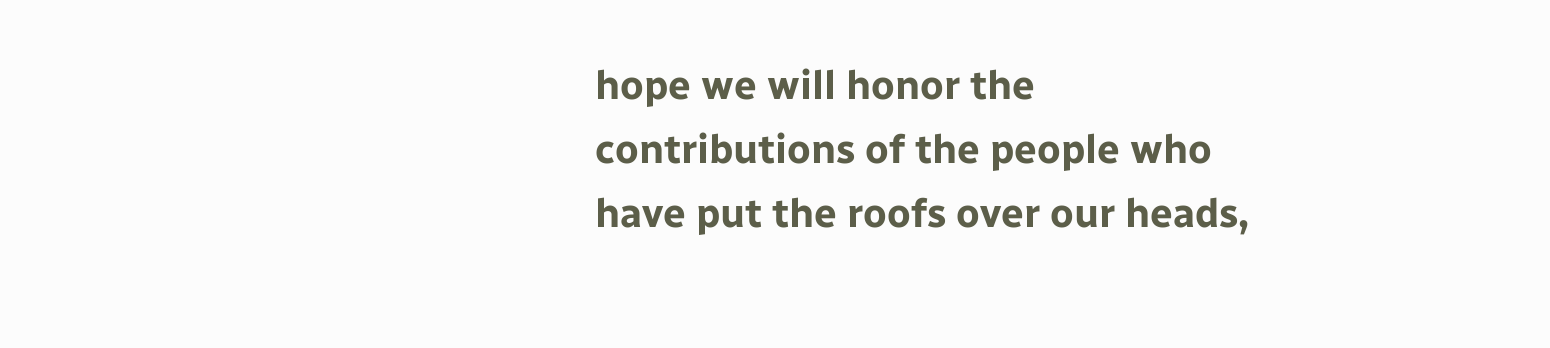hope we will honor the contributions of the people who have put the roofs over our heads,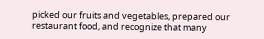picked our fruits and vegetables, prepared our restaurant food, and recognize that many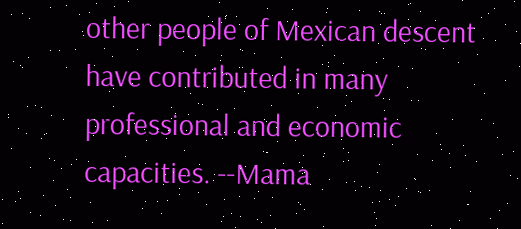other people of Mexican descent have contributed in many professional and economic capacities. --Mama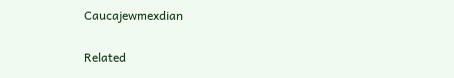Caucajewmexdian


Related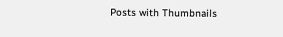Posts with Thumbnails